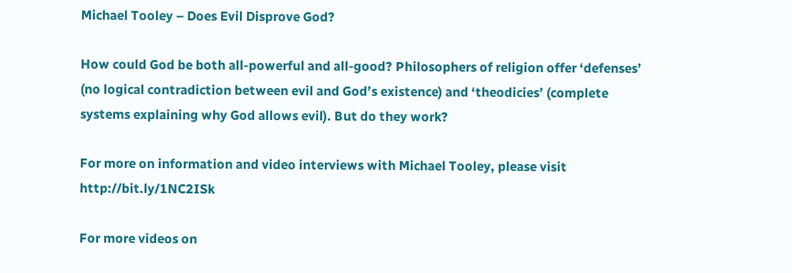Michael Tooley – Does Evil Disprove God?

How could God be both all-powerful and all-good? Philosophers of religion offer ‘defenses’ (no logical contradiction between evil and God’s existence) and ‘theodicies’ (complete systems explaining why God allows evil). But do they work?

For more on information and video interviews with Michael Tooley, please visit http://bit.ly/1NC2ISk

For more videos on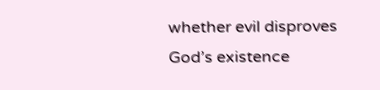whether evil disproves God’s existence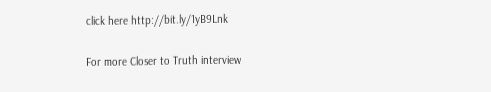click here http://bit.ly/1yB9Lnk

For more Closer to Truth interview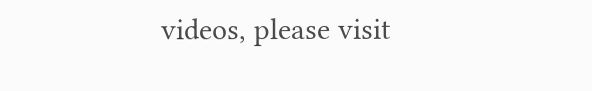videos, please visit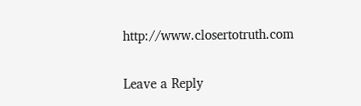http://www.closertotruth.com

Leave a Reply